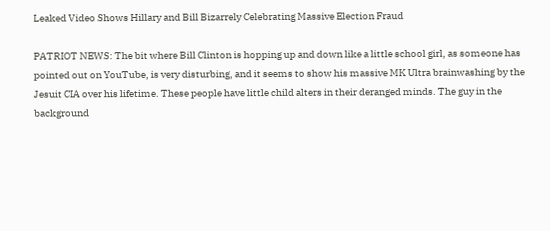Leaked Video Shows Hillary and Bill Bizarrely Celebrating Massive Election Fraud

PATRIOT NEWS: The bit where Bill Clinton is hopping up and down like a little school girl, as someone has pointed out on YouTube, is very disturbing, and it seems to show his massive MK Ultra brainwashing by the Jesuit CIA over his lifetime. These people have little child alters in their deranged minds. The guy in the background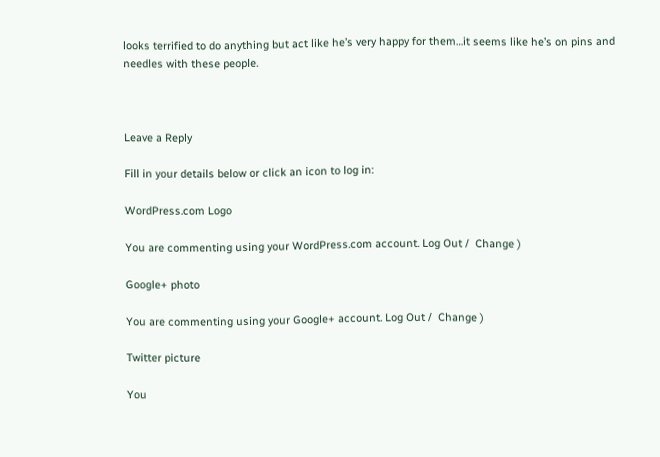looks terrified to do anything but act like he’s very happy for them…it seems like he’s on pins and needles with these people.



Leave a Reply

Fill in your details below or click an icon to log in:

WordPress.com Logo

You are commenting using your WordPress.com account. Log Out /  Change )

Google+ photo

You are commenting using your Google+ account. Log Out /  Change )

Twitter picture

You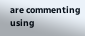are commenting using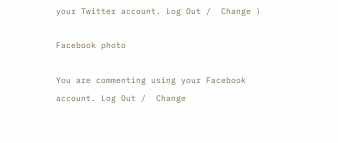your Twitter account. Log Out /  Change )

Facebook photo

You are commenting using your Facebook account. Log Out /  Change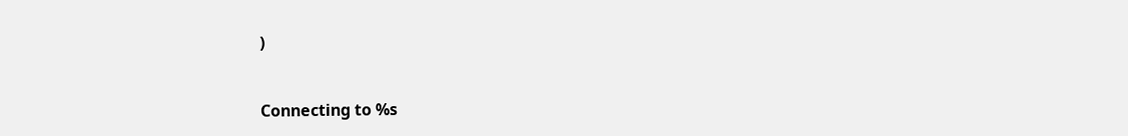)


Connecting to %s